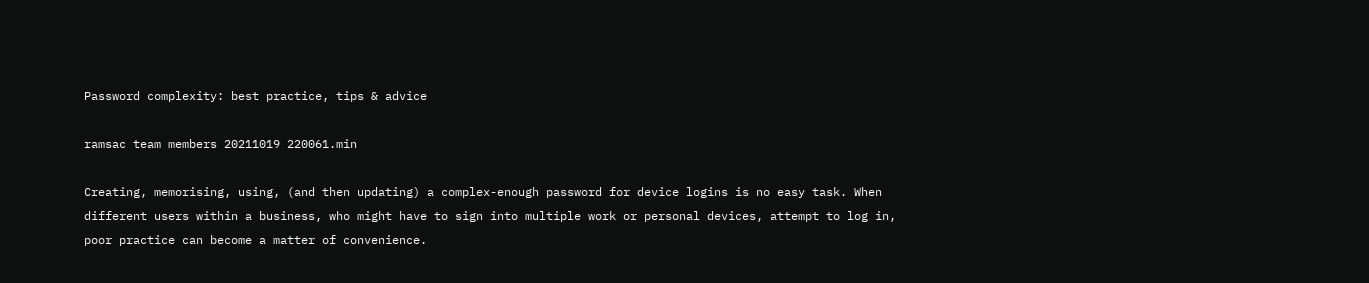Password complexity: best practice, tips & advice

ramsac team members 20211019 220061.min

Creating, memorising, using, (and then updating) a complex-enough password for device logins is no easy task. When different users within a business, who might have to sign into multiple work or personal devices, attempt to log in, poor practice can become a matter of convenience.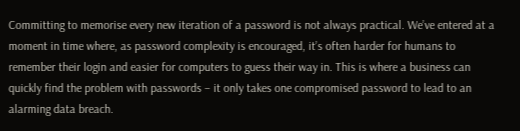Committing to memorise every new iteration of a password is not always practical. We’ve entered at a moment in time where, as password complexity is encouraged, it’s often harder for humans to remember their login and easier for computers to guess their way in. This is where a business can quickly find the problem with passwords – it only takes one compromised password to lead to an alarming data breach.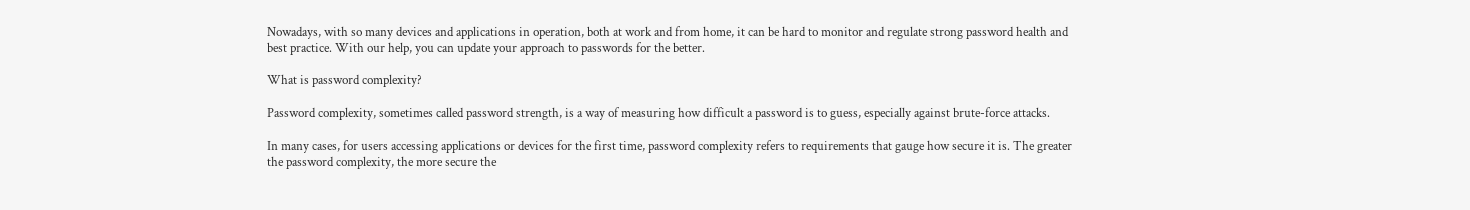Nowadays, with so many devices and applications in operation, both at work and from home, it can be hard to monitor and regulate strong password health and best practice. With our help, you can update your approach to passwords for the better.

What is password complexity?

Password complexity, sometimes called password strength, is a way of measuring how difficult a password is to guess, especially against brute-force attacks.

In many cases, for users accessing applications or devices for the first time, password complexity refers to requirements that gauge how secure it is. The greater the password complexity, the more secure the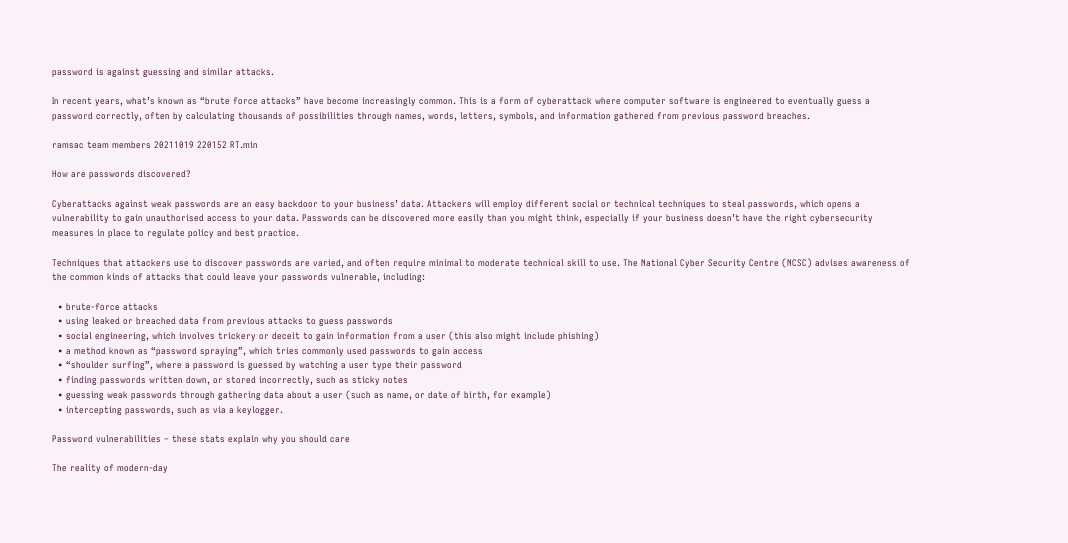password is against guessing and similar attacks.

In recent years, what’s known as “brute force attacks” have become increasingly common. This is a form of cyberattack where computer software is engineered to eventually guess a password correctly, often by calculating thousands of possibilities through names, words, letters, symbols, and information gathered from previous password breaches.

ramsac team members 20211019 220152 RT.min

How are passwords discovered?

Cyberattacks against weak passwords are an easy backdoor to your business’ data. Attackers will employ different social or technical techniques to steal passwords, which opens a vulnerability to gain unauthorised access to your data. Passwords can be discovered more easily than you might think, especially if your business doesn’t have the right cybersecurity measures in place to regulate policy and best practice.

Techniques that attackers use to discover passwords are varied, and often require minimal to moderate technical skill to use. The National Cyber Security Centre (NCSC) advises awareness of the common kinds of attacks that could leave your passwords vulnerable, including:

  • brute-force attacks
  • using leaked or breached data from previous attacks to guess passwords
  • social engineering, which involves trickery or deceit to gain information from a user (this also might include phishing)
  • a method known as “password spraying”, which tries commonly used passwords to gain access
  • “shoulder surfing”, where a password is guessed by watching a user type their password
  • finding passwords written down, or stored incorrectly, such as sticky notes
  • guessing weak passwords through gathering data about a user (such as name, or date of birth, for example)
  • intercepting passwords, such as via a keylogger.

Password vulnerabilities – these stats explain why you should care

The reality of modern-day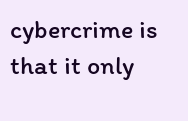cybercrime is that it only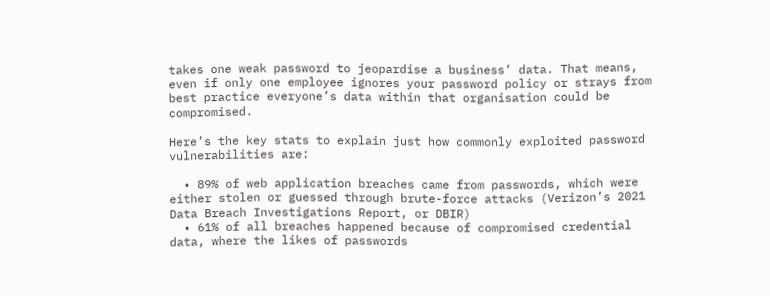takes one weak password to jeopardise a business’ data. That means, even if only one employee ignores your password policy or strays from best practice everyone’s data within that organisation could be compromised.

Here’s the key stats to explain just how commonly exploited password vulnerabilities are:

  • 89% of web application breaches came from passwords, which were either stolen or guessed through brute-force attacks (Verizon’s 2021 Data Breach Investigations Report, or DBIR)
  • 61% of all breaches happened because of compromised credential data, where the likes of passwords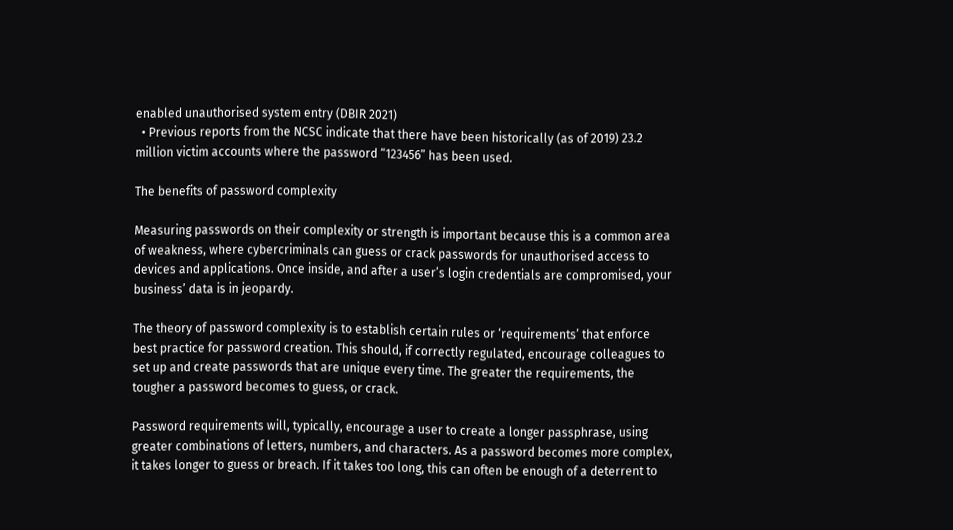enabled unauthorised system entry (DBIR 2021)
  • Previous reports from the NCSC indicate that there have been historically (as of 2019) 23.2 million victim accounts where the password “123456” has been used.

The benefits of password complexity

Measuring passwords on their complexity or strength is important because this is a common area of weakness, where cybercriminals can guess or crack passwords for unauthorised access to devices and applications. Once inside, and after a user’s login credentials are compromised, your business’ data is in jeopardy.

The theory of password complexity is to establish certain rules or ‘requirements’ that enforce best practice for password creation. This should, if correctly regulated, encourage colleagues to set up and create passwords that are unique every time. The greater the requirements, the tougher a password becomes to guess, or crack.

Password requirements will, typically, encourage a user to create a longer passphrase, using greater combinations of letters, numbers, and characters. As a password becomes more complex, it takes longer to guess or breach. If it takes too long, this can often be enough of a deterrent to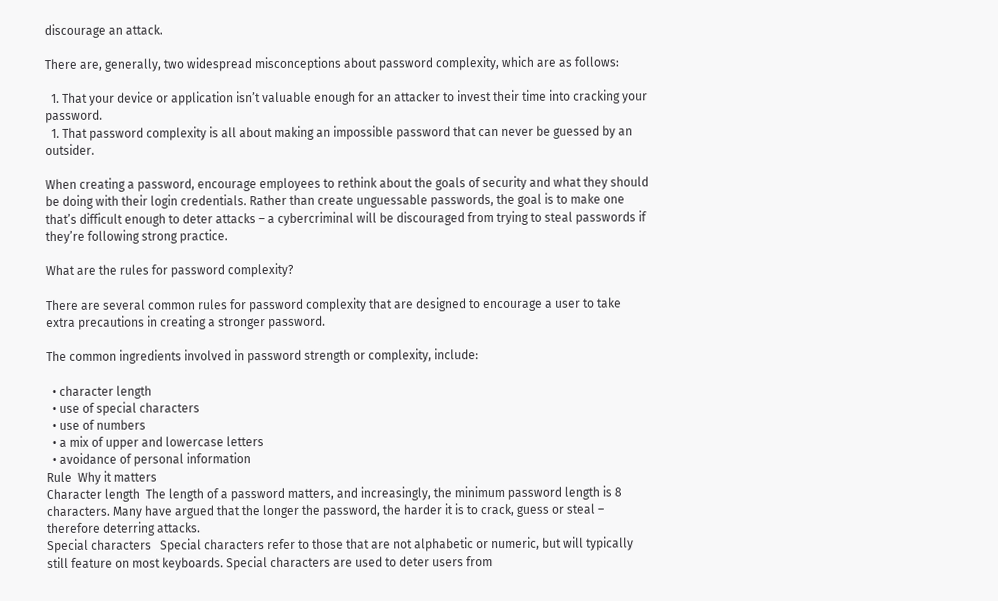discourage an attack.

There are, generally, two widespread misconceptions about password complexity, which are as follows:

  1. That your device or application isn’t valuable enough for an attacker to invest their time into cracking your password.
  1. That password complexity is all about making an impossible password that can never be guessed by an outsider.

When creating a password, encourage employees to rethink about the goals of security and what they should be doing with their login credentials. Rather than create unguessable passwords, the goal is to make one that’s difficult enough to deter attacks – a cybercriminal will be discouraged from trying to steal passwords if they’re following strong practice.

What are the rules for password complexity?

There are several common rules for password complexity that are designed to encourage a user to take extra precautions in creating a stronger password.

The common ingredients involved in password strength or complexity, include:

  • character length
  • use of special characters
  • use of numbers
  • a mix of upper and lowercase letters
  • avoidance of personal information
Rule  Why it matters
Character length  The length of a password matters, and increasingly, the minimum password length is 8 characters. Many have argued that the longer the password, the harder it is to crack, guess or steal – therefore deterring attacks.
Special characters   Special characters refer to those that are not alphabetic or numeric, but will typically still feature on most keyboards. Special characters are used to deter users from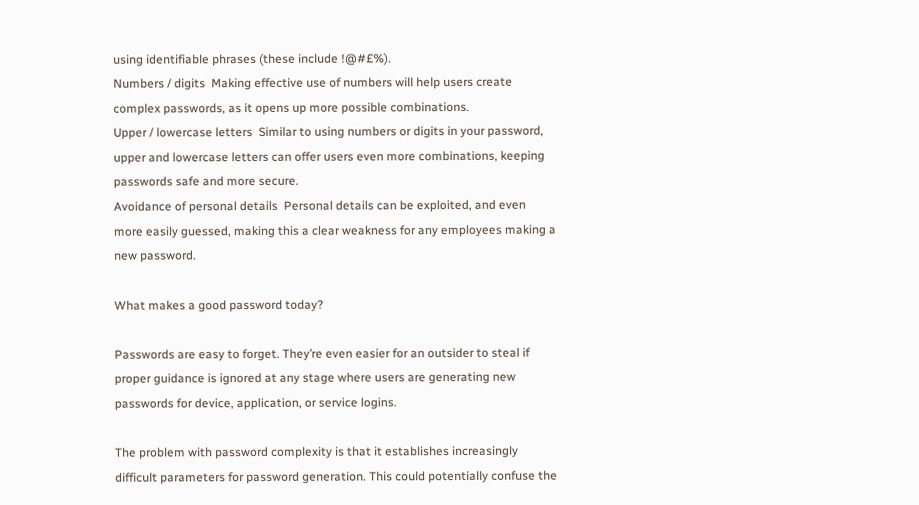using identifiable phrases (these include !@#£%).
Numbers / digits  Making effective use of numbers will help users create complex passwords, as it opens up more possible combinations.
Upper / lowercase letters  Similar to using numbers or digits in your password, upper and lowercase letters can offer users even more combinations, keeping passwords safe and more secure.
Avoidance of personal details  Personal details can be exploited, and even more easily guessed, making this a clear weakness for any employees making a new password.

What makes a good password today?

Passwords are easy to forget. They’re even easier for an outsider to steal if proper guidance is ignored at any stage where users are generating new passwords for device, application, or service logins.

The problem with password complexity is that it establishes increasingly difficult parameters for password generation. This could potentially confuse the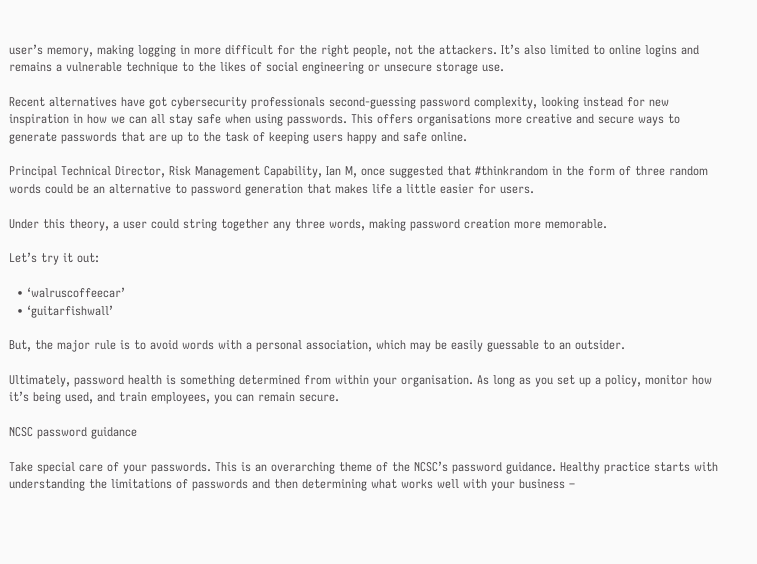user’s memory, making logging in more difficult for the right people, not the attackers. It’s also limited to online logins and remains a vulnerable technique to the likes of social engineering or unsecure storage use.

Recent alternatives have got cybersecurity professionals second-guessing password complexity, looking instead for new inspiration in how we can all stay safe when using passwords. This offers organisations more creative and secure ways to generate passwords that are up to the task of keeping users happy and safe online.

Principal Technical Director, Risk Management Capability, Ian M, once suggested that #thinkrandom in the form of three random words could be an alternative to password generation that makes life a little easier for users.

Under this theory, a user could string together any three words, making password creation more memorable.

Let’s try it out:

  • ‘walruscoffeecar’
  • ‘guitarfishwall’

But, the major rule is to avoid words with a personal association, which may be easily guessable to an outsider.

Ultimately, password health is something determined from within your organisation. As long as you set up a policy, monitor how it’s being used, and train employees, you can remain secure.

NCSC password guidance

Take special care of your passwords. This is an overarching theme of the NCSC’s password guidance. Healthy practice starts with understanding the limitations of passwords and then determining what works well with your business –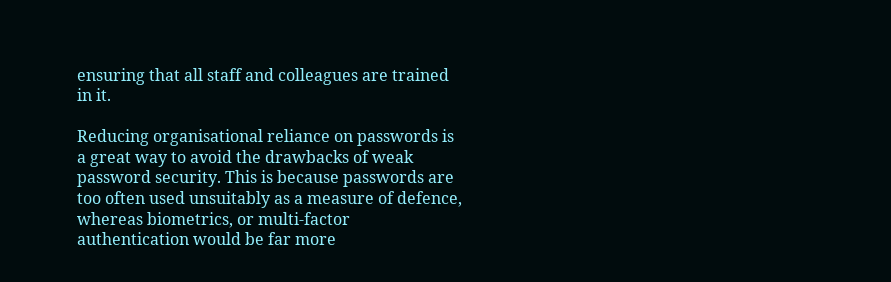ensuring that all staff and colleagues are trained in it.

Reducing organisational reliance on passwords is a great way to avoid the drawbacks of weak password security. This is because passwords are too often used unsuitably as a measure of defence, whereas biometrics, or multi-factor authentication would be far more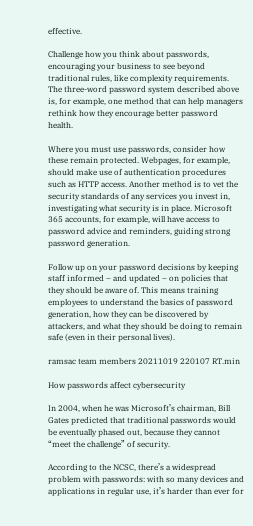effective.

Challenge how you think about passwords, encouraging your business to see beyond traditional rules, like complexity requirements. The three-word password system described above is, for example, one method that can help managers rethink how they encourage better password health.

Where you must use passwords, consider how these remain protected. Webpages, for example, should make use of authentication procedures such as HTTP access. Another method is to vet the security standards of any services you invest in, investigating what security is in place. Microsoft 365 accounts, for example, will have access to password advice and reminders, guiding strong password generation.

Follow up on your password decisions by keeping staff informed – and updated – on policies that they should be aware of. This means training employees to understand the basics of password generation, how they can be discovered by attackers, and what they should be doing to remain safe (even in their personal lives).

ramsac team members 20211019 220107 RT.min

How passwords affect cybersecurity

In 2004, when he was Microsoft’s chairman, Bill Gates predicted that traditional passwords would be eventually phased out, because they cannot “meet the challenge” of security.

According to the NCSC, there’s a widespread problem with passwords: with so many devices and applications in regular use, it’s harder than ever for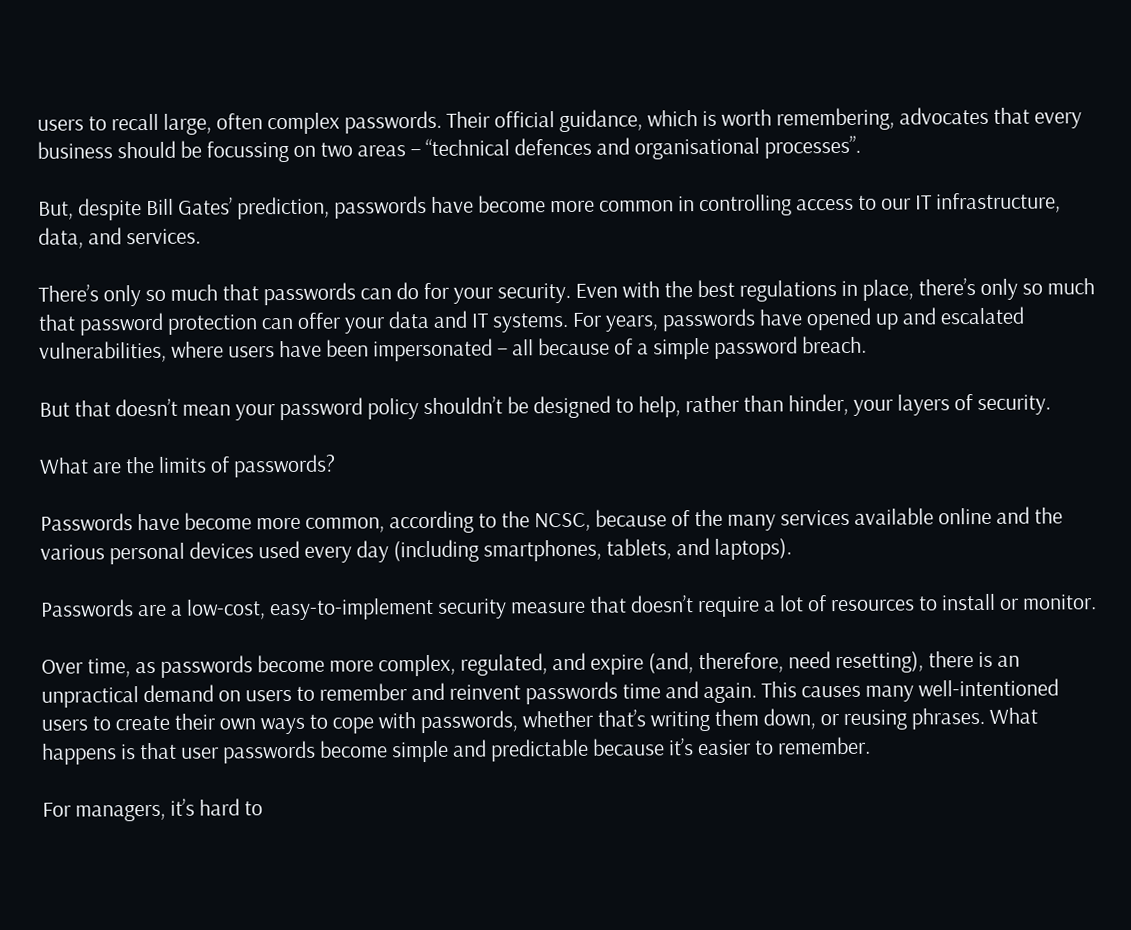users to recall large, often complex passwords. Their official guidance, which is worth remembering, advocates that every business should be focussing on two areas – “technical defences and organisational processes”.

But, despite Bill Gates’ prediction, passwords have become more common in controlling access to our IT infrastructure, data, and services.

There’s only so much that passwords can do for your security. Even with the best regulations in place, there’s only so much that password protection can offer your data and IT systems. For years, passwords have opened up and escalated vulnerabilities, where users have been impersonated – all because of a simple password breach.

But that doesn’t mean your password policy shouldn’t be designed to help, rather than hinder, your layers of security.

What are the limits of passwords?

Passwords have become more common, according to the NCSC, because of the many services available online and the various personal devices used every day (including smartphones, tablets, and laptops).

Passwords are a low-cost, easy-to-implement security measure that doesn’t require a lot of resources to install or monitor.

Over time, as passwords become more complex, regulated, and expire (and, therefore, need resetting), there is an unpractical demand on users to remember and reinvent passwords time and again. This causes many well-intentioned users to create their own ways to cope with passwords, whether that’s writing them down, or reusing phrases. What happens is that user passwords become simple and predictable because it’s easier to remember.

For managers, it’s hard to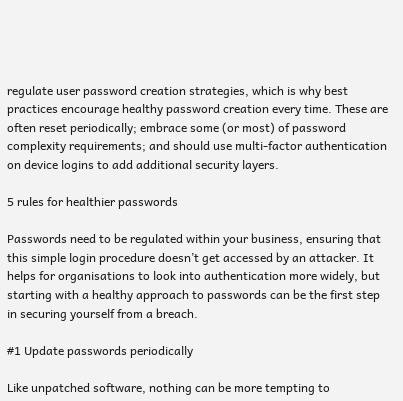regulate user password creation strategies, which is why best practices encourage healthy password creation every time. These are often reset periodically; embrace some (or most) of password complexity requirements; and should use multi-factor authentication on device logins to add additional security layers.

5 rules for healthier passwords

Passwords need to be regulated within your business, ensuring that this simple login procedure doesn’t get accessed by an attacker. It helps for organisations to look into authentication more widely, but starting with a healthy approach to passwords can be the first step in securing yourself from a breach.

#1 Update passwords periodically

Like unpatched software, nothing can be more tempting to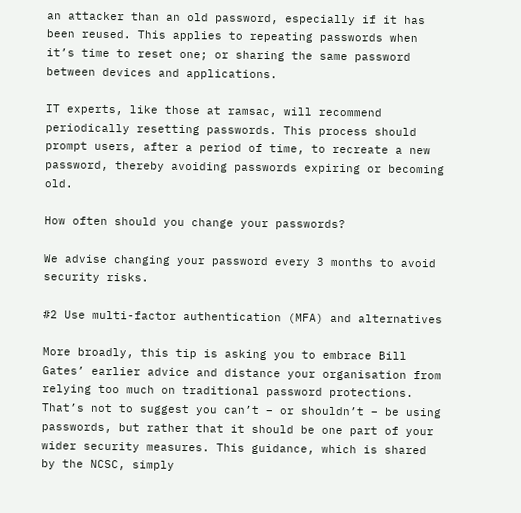an attacker than an old password, especially if it has been reused. This applies to repeating passwords when it’s time to reset one; or sharing the same password between devices and applications.

IT experts, like those at ramsac, will recommend periodically resetting passwords. This process should prompt users, after a period of time, to recreate a new password, thereby avoiding passwords expiring or becoming old.

How often should you change your passwords?

We advise changing your password every 3 months to avoid security risks.

#2 Use multi-factor authentication (MFA) and alternatives

More broadly, this tip is asking you to embrace Bill Gates’ earlier advice and distance your organisation from relying too much on traditional password protections. That’s not to suggest you can’t – or shouldn’t – be using passwords, but rather that it should be one part of your wider security measures. This guidance, which is shared by the NCSC, simply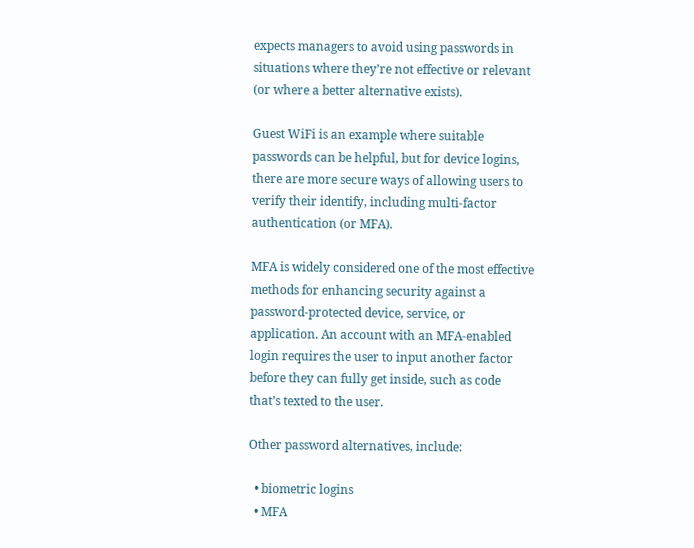expects managers to avoid using passwords in situations where they’re not effective or relevant (or where a better alternative exists).

Guest WiFi is an example where suitable passwords can be helpful, but for device logins, there are more secure ways of allowing users to verify their identify, including multi-factor authentication (or MFA).

MFA is widely considered one of the most effective methods for enhancing security against a password-protected device, service, or application. An account with an MFA-enabled login requires the user to input another factor before they can fully get inside, such as code that’s texted to the user.

Other password alternatives, include:

  • biometric logins
  • MFA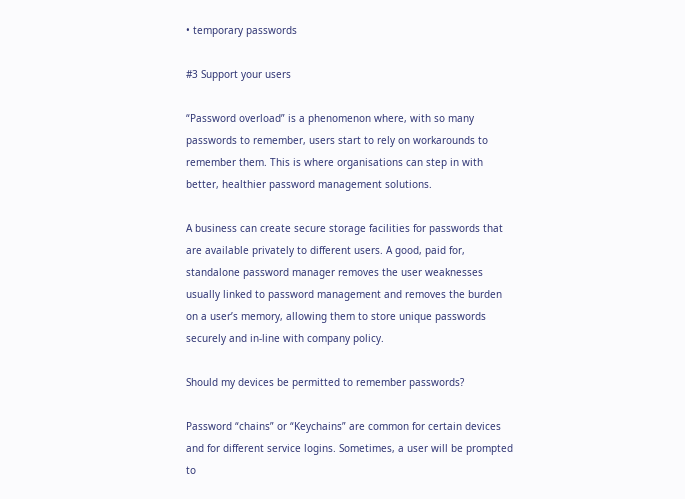• temporary passwords

#3 Support your users

“Password overload” is a phenomenon where, with so many passwords to remember, users start to rely on workarounds to remember them. This is where organisations can step in with better, healthier password management solutions.

A business can create secure storage facilities for passwords that are available privately to different users. A good, paid for, standalone password manager removes the user weaknesses usually linked to password management and removes the burden on a user’s memory, allowing them to store unique passwords securely and in-line with company policy.

Should my devices be permitted to remember passwords?

Password “chains” or “Keychains” are common for certain devices and for different service logins. Sometimes, a user will be prompted to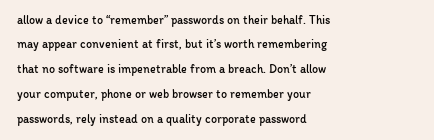allow a device to “remember” passwords on their behalf. This may appear convenient at first, but it’s worth remembering that no software is impenetrable from a breach. Don’t allow your computer, phone or web browser to remember your passwords, rely instead on a quality corporate password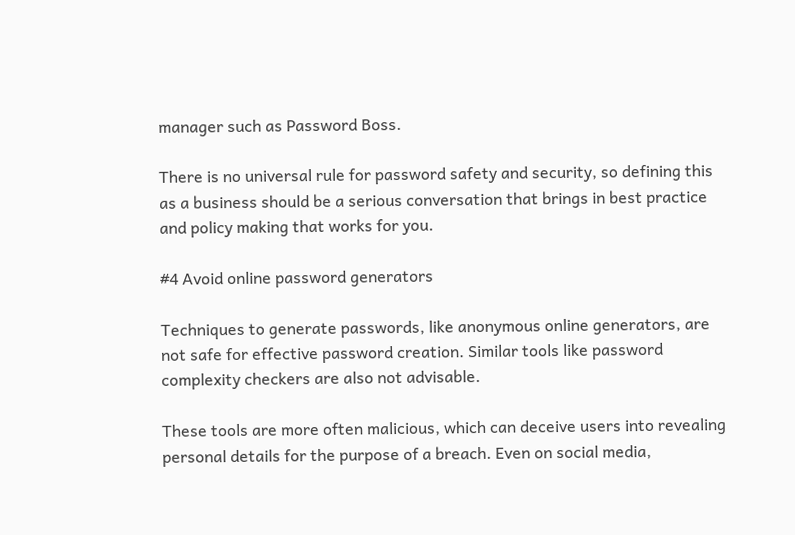manager such as Password Boss.

There is no universal rule for password safety and security, so defining this as a business should be a serious conversation that brings in best practice and policy making that works for you.

#4 Avoid online password generators

Techniques to generate passwords, like anonymous online generators, are not safe for effective password creation. Similar tools like password complexity checkers are also not advisable.

These tools are more often malicious, which can deceive users into revealing personal details for the purpose of a breach. Even on social media,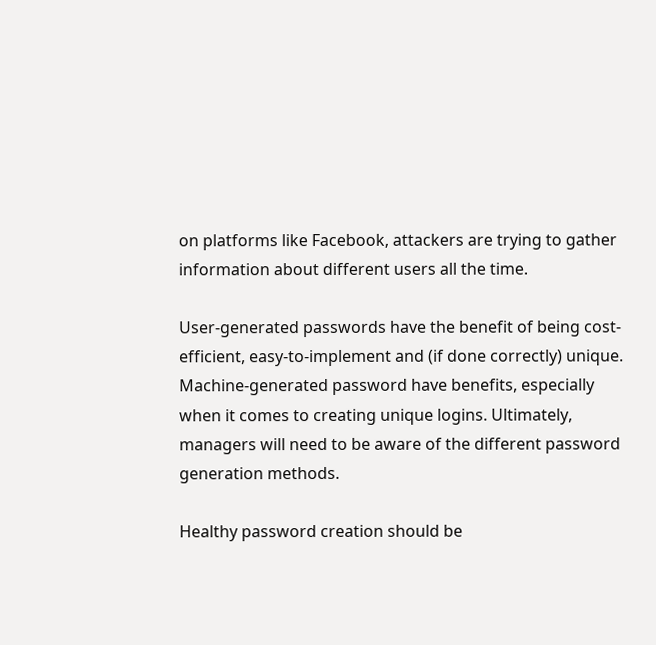on platforms like Facebook, attackers are trying to gather information about different users all the time.

User-generated passwords have the benefit of being cost-efficient, easy-to-implement and (if done correctly) unique. Machine-generated password have benefits, especially when it comes to creating unique logins. Ultimately, managers will need to be aware of the different password generation methods.

Healthy password creation should be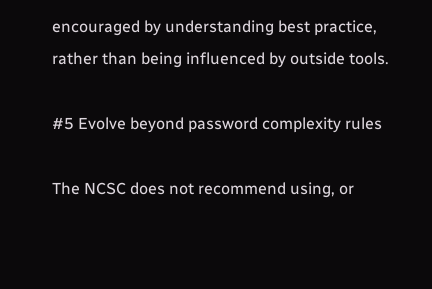encouraged by understanding best practice, rather than being influenced by outside tools.

#5 Evolve beyond password complexity rules

The NCSC does not recommend using, or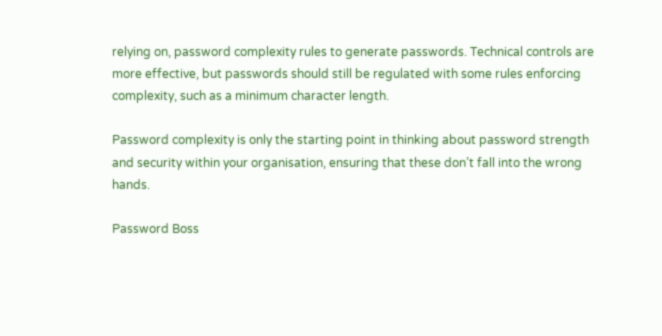relying on, password complexity rules to generate passwords. Technical controls are more effective, but passwords should still be regulated with some rules enforcing complexity, such as a minimum character length.

Password complexity is only the starting point in thinking about password strength and security within your organisation, ensuring that these don’t fall into the wrong hands.

Password Boss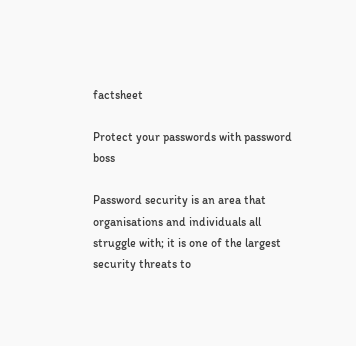factsheet

Protect your passwords with password boss

Password security is an area that organisations and individuals all struggle with; it is one of the largest security threats to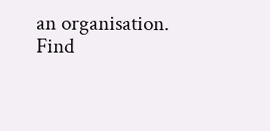an organisation. Find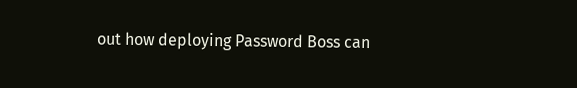out how deploying Password Boss can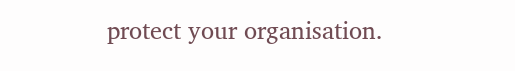protect your organisation.